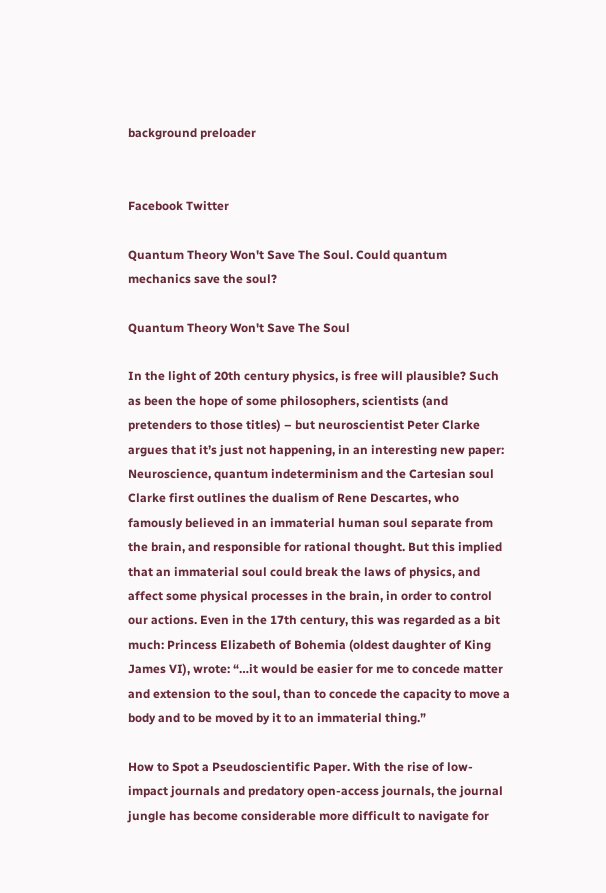background preloader


Facebook Twitter

Quantum Theory Won't Save The Soul. Could quantum mechanics save the soul?

Quantum Theory Won't Save The Soul

In the light of 20th century physics, is free will plausible? Such as been the hope of some philosophers, scientists (and pretenders to those titles) – but neuroscientist Peter Clarke argues that it’s just not happening, in an interesting new paper: Neuroscience, quantum indeterminism and the Cartesian soul Clarke first outlines the dualism of Rene Descartes, who famously believed in an immaterial human soul separate from the brain, and responsible for rational thought. But this implied that an immaterial soul could break the laws of physics, and affect some physical processes in the brain, in order to control our actions. Even in the 17th century, this was regarded as a bit much: Princess Elizabeth of Bohemia (oldest daughter of King James VI), wrote: “…it would be easier for me to concede matter and extension to the soul, than to concede the capacity to move a body and to be moved by it to an immaterial thing.”

How to Spot a Pseudoscientific Paper. With the rise of low-impact journals and predatory open-access journals, the journal jungle has become considerable more difficult to navigate for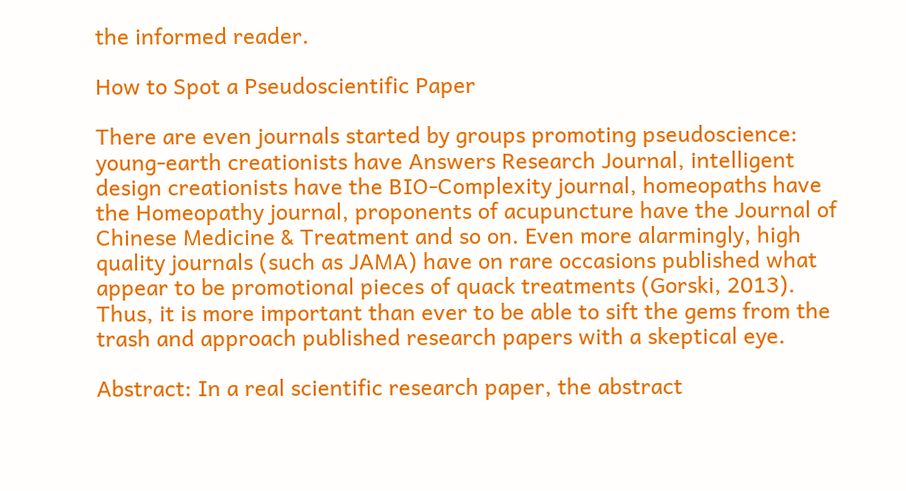the informed reader.

How to Spot a Pseudoscientific Paper

There are even journals started by groups promoting pseudoscience: young-earth creationists have Answers Research Journal, intelligent design creationists have the BIO-Complexity journal, homeopaths have the Homeopathy journal, proponents of acupuncture have the Journal of Chinese Medicine & Treatment and so on. Even more alarmingly, high quality journals (such as JAMA) have on rare occasions published what appear to be promotional pieces of quack treatments (Gorski, 2013). Thus, it is more important than ever to be able to sift the gems from the trash and approach published research papers with a skeptical eye.

Abstract: In a real scientific research paper, the abstract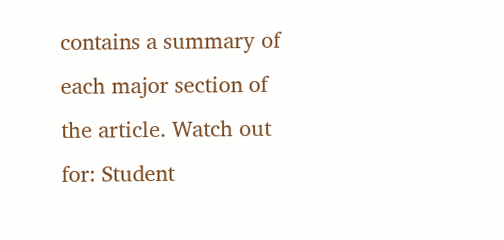contains a summary of each major section of the article. Watch out for: Student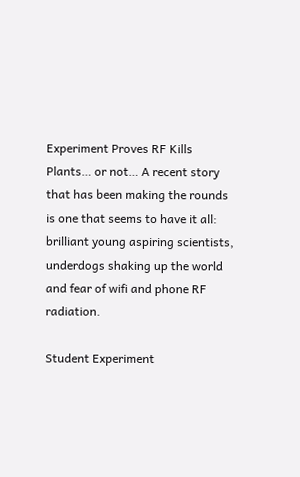Experiment Proves RF Kills Plants… or not… A recent story that has been making the rounds is one that seems to have it all: brilliant young aspiring scientists, underdogs shaking up the world and fear of wifi and phone RF radiation.

Student Experiment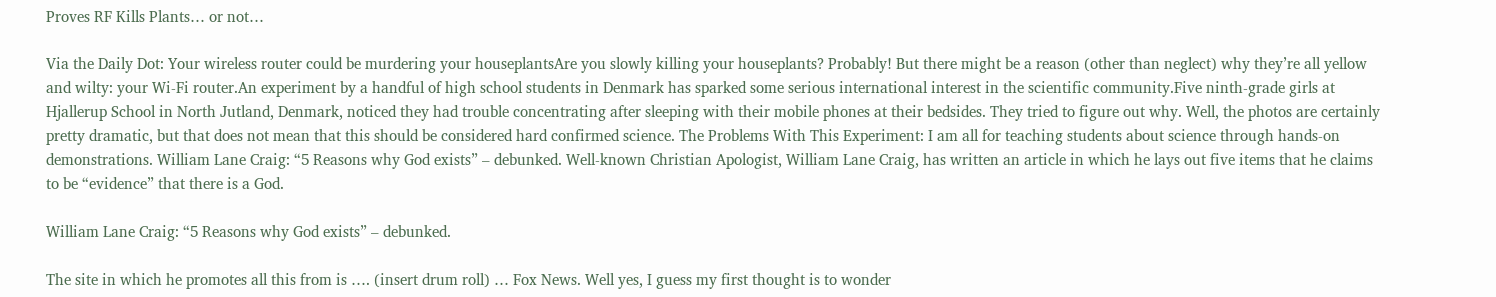Proves RF Kills Plants… or not…

Via the Daily Dot: Your wireless router could be murdering your houseplantsAre you slowly killing your houseplants? Probably! But there might be a reason (other than neglect) why they’re all yellow and wilty: your Wi-Fi router.An experiment by a handful of high school students in Denmark has sparked some serious international interest in the scientific community.Five ninth-grade girls at Hjallerup School in North Jutland, Denmark, noticed they had trouble concentrating after sleeping with their mobile phones at their bedsides. They tried to figure out why. Well, the photos are certainly pretty dramatic, but that does not mean that this should be considered hard confirmed science. The Problems With This Experiment: I am all for teaching students about science through hands-on demonstrations. William Lane Craig: “5 Reasons why God exists” – debunked. Well-known Christian Apologist, William Lane Craig, has written an article in which he lays out five items that he claims to be “evidence” that there is a God.

William Lane Craig: “5 Reasons why God exists” – debunked.

The site in which he promotes all this from is …. (insert drum roll) … Fox News. Well yes, I guess my first thought is to wonder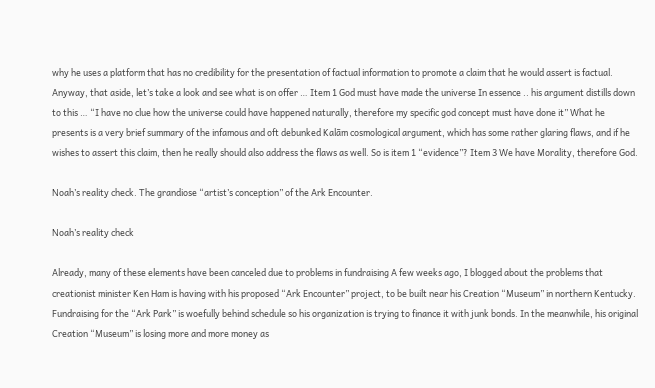why he uses a platform that has no credibility for the presentation of factual information to promote a claim that he would assert is factual. Anyway, that aside, let’s take a look and see what is on offer … Item 1 God must have made the universe In essence .. his argument distills down to this … “I have no clue how the universe could have happened naturally, therefore my specific god concept must have done it” What he presents is a very brief summary of the infamous and oft debunked Kalām cosmological argument, which has some rather glaring flaws, and if he wishes to assert this claim, then he really should also address the flaws as well. So is item 1 “evidence”? Item 3 We have Morality, therefore God.

Noah’s reality check. The grandiose “artist’s conception” of the Ark Encounter.

Noah’s reality check

Already, many of these elements have been canceled due to problems in fundraising A few weeks ago, I blogged about the problems that creationist minister Ken Ham is having with his proposed “Ark Encounter” project, to be built near his Creation “Museum” in northern Kentucky. Fundraising for the “Ark Park” is woefully behind schedule so his organization is trying to finance it with junk bonds. In the meanwhile, his original Creation “Museum” is losing more and more money as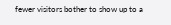fewer visitors bother to show up to a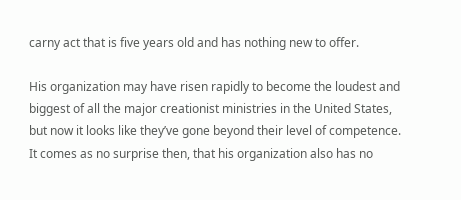carny act that is five years old and has nothing new to offer.

His organization may have risen rapidly to become the loudest and biggest of all the major creationist ministries in the United States, but now it looks like they’ve gone beyond their level of competence. It comes as no surprise then, that his organization also has no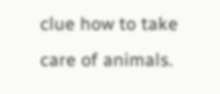clue how to take care of animals.